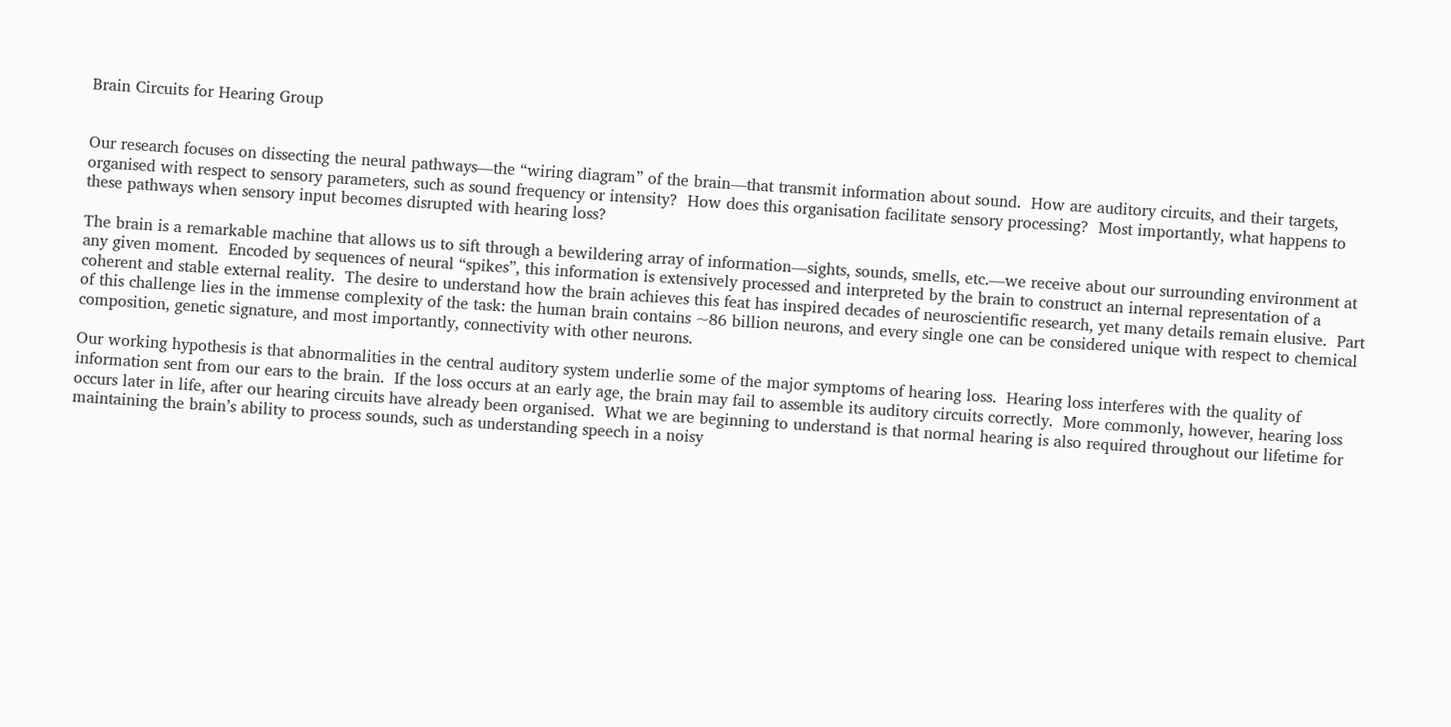Brain Circuits for Hearing Group


Our research focuses on dissecting the neural pathways—the “wiring diagram” of the brain—that transmit information about sound.  How are auditory circuits, and their targets, organised with respect to sensory parameters, such as sound frequency or intensity?  How does this organisation facilitate sensory processing?  Most importantly, what happens to these pathways when sensory input becomes disrupted with hearing loss?

The brain is a remarkable machine that allows us to sift through a bewildering array of information—sights, sounds, smells, etc.—we receive about our surrounding environment at any given moment.  Encoded by sequences of neural “spikes”, this information is extensively processed and interpreted by the brain to construct an internal representation of a coherent and stable external reality.  The desire to understand how the brain achieves this feat has inspired decades of neuroscientific research, yet many details remain elusive.  Part of this challenge lies in the immense complexity of the task: the human brain contains ~86 billion neurons, and every single one can be considered unique with respect to chemical composition, genetic signature, and most importantly, connectivity with other neurons.

Our working hypothesis is that abnormalities in the central auditory system underlie some of the major symptoms of hearing loss.  Hearing loss interferes with the quality of information sent from our ears to the brain.  If the loss occurs at an early age, the brain may fail to assemble its auditory circuits correctly.  More commonly, however, hearing loss occurs later in life, after our hearing circuits have already been organised.  What we are beginning to understand is that normal hearing is also required throughout our lifetime for maintaining the brain’s ability to process sounds, such as understanding speech in a noisy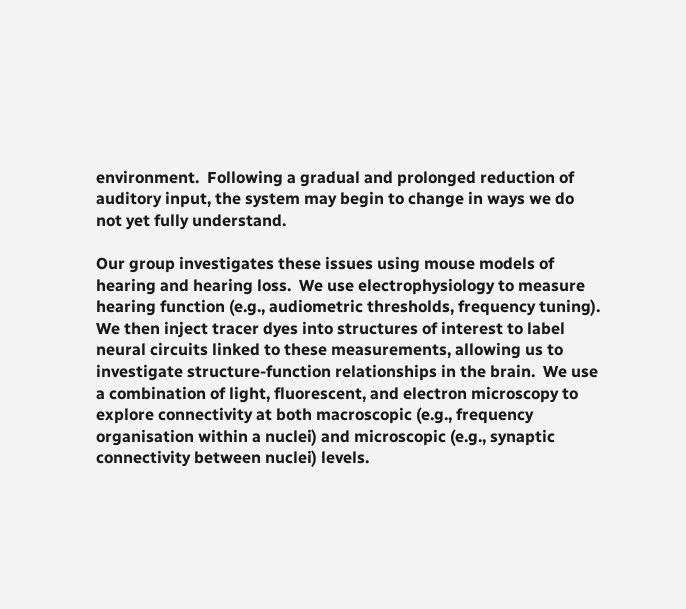environment.  Following a gradual and prolonged reduction of auditory input, the system may begin to change in ways we do not yet fully understand.

Our group investigates these issues using mouse models of hearing and hearing loss.  We use electrophysiology to measure hearing function (e.g., audiometric thresholds, frequency tuning).  We then inject tracer dyes into structures of interest to label neural circuits linked to these measurements, allowing us to investigate structure-function relationships in the brain.  We use a combination of light, fluorescent, and electron microscopy to explore connectivity at both macroscopic (e.g., frequency organisation within a nuclei) and microscopic (e.g., synaptic connectivity between nuclei) levels.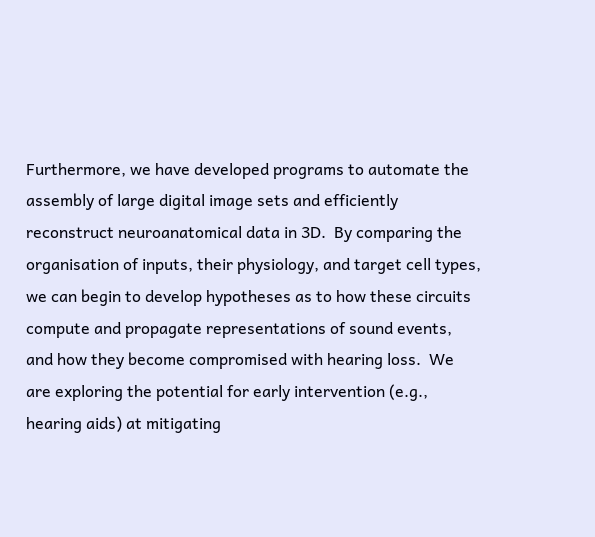Furthermore, we have developed programs to automate the assembly of large digital image sets and efficiently reconstruct neuroanatomical data in 3D.  By comparing the organisation of inputs, their physiology, and target cell types, we can begin to develop hypotheses as to how these circuits compute and propagate representations of sound events, and how they become compromised with hearing loss.  We are exploring the potential for early intervention (e.g., hearing aids) at mitigating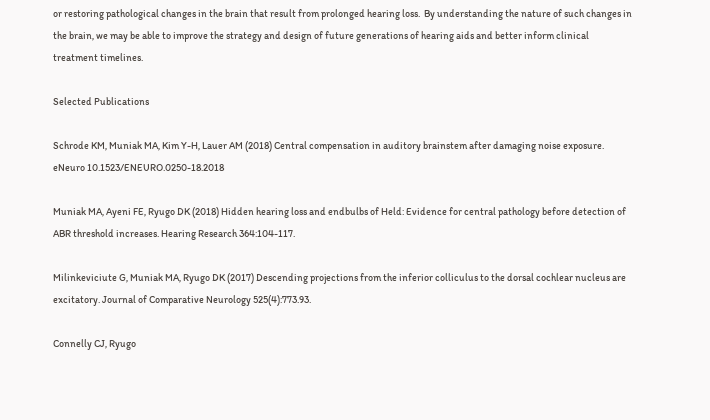or restoring pathological changes in the brain that result from prolonged hearing loss.  By understanding the nature of such changes in the brain, we may be able to improve the strategy and design of future generations of hearing aids and better inform clinical treatment timelines.

Selected Publications

Schrode KM, Muniak MA, Kim Y-H, Lauer AM (2018) Central compensation in auditory brainstem after damaging noise exposure. eNeuro 10.1523/ENEURO.0250-18.2018

Muniak MA, Ayeni FE, Ryugo DK (2018) Hidden hearing loss and endbulbs of Held: Evidence for central pathology before detection of ABR threshold increases. Hearing Research 364:104-117.

Milinkeviciute G, Muniak MA, Ryugo DK (2017) Descending projections from the inferior colliculus to the dorsal cochlear nucleus are excitatory. Journal of Comparative Neurology 525(4):773.93.

Connelly CJ, Ryugo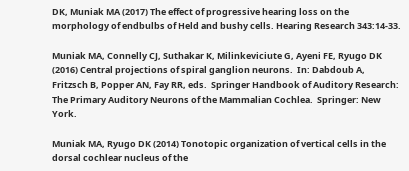DK, Muniak MA (2017) The effect of progressive hearing loss on the morphology of endbulbs of Held and bushy cells. Hearing Research 343:14-33.

Muniak MA, Connelly CJ, Suthakar K, Milinkeviciute G, Ayeni FE, Ryugo DK (2016) Central projections of spiral ganglion neurons.  In: Dabdoub A, Fritzsch B, Popper AN, Fay RR, eds.  Springer Handbook of Auditory Research: The Primary Auditory Neurons of the Mammalian Cochlea.  Springer: New York.

Muniak MA, Ryugo DK (2014) Tonotopic organization of vertical cells in the dorsal cochlear nucleus of the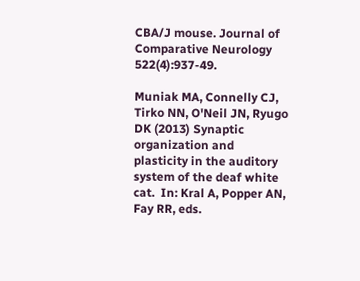CBA/J mouse. Journal of Comparative Neurology 522(4):937-49.

Muniak MA, Connelly CJ, Tirko NN, O'Neil JN, Ryugo DK (2013) Synaptic organization and plasticity in the auditory system of the deaf white cat.  In: Kral A, Popper AN, Fay RR, eds.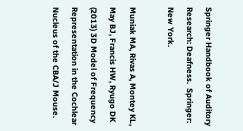Springer Handbook of Auditory Research: Deafness.  Springer: New York.

Muniak MA, Rivas A, Montey KL, May BJ, Francis HW, Ryugo DK (2013) 3D Model of Frequency Representation in the Cochlear Nucleus of the CBA/J Mouse.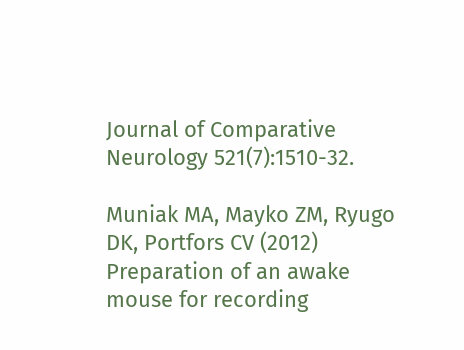Journal of Comparative Neurology 521(7):1510-32.

Muniak MA, Mayko ZM, Ryugo DK, Portfors CV (2012) Preparation of an awake mouse for recording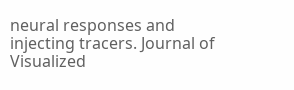neural responses and injecting tracers. Journal of Visualized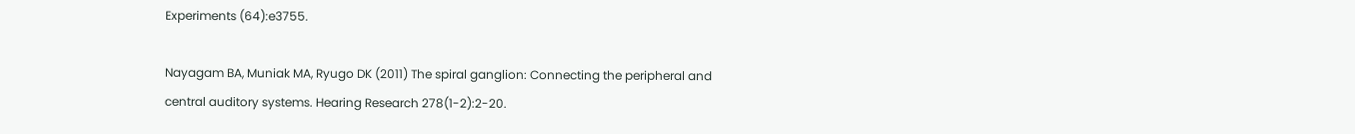Experiments (64):e3755.

Nayagam BA, Muniak MA, Ryugo DK (2011) The spiral ganglion: Connecting the peripheral and central auditory systems. Hearing Research 278(1-2):2-20.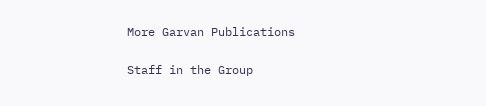More Garvan Publications

Staff in the Group